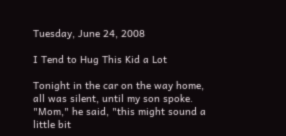Tuesday, June 24, 2008

I Tend to Hug This Kid a Lot

Tonight in the car on the way home, all was silent, until my son spoke. "Mom," he said, "this might sound a little bit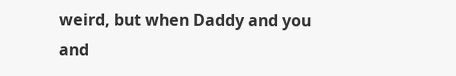weird, but when Daddy and you and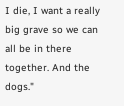I die, I want a really big grave so we can all be in there together. And the dogs."